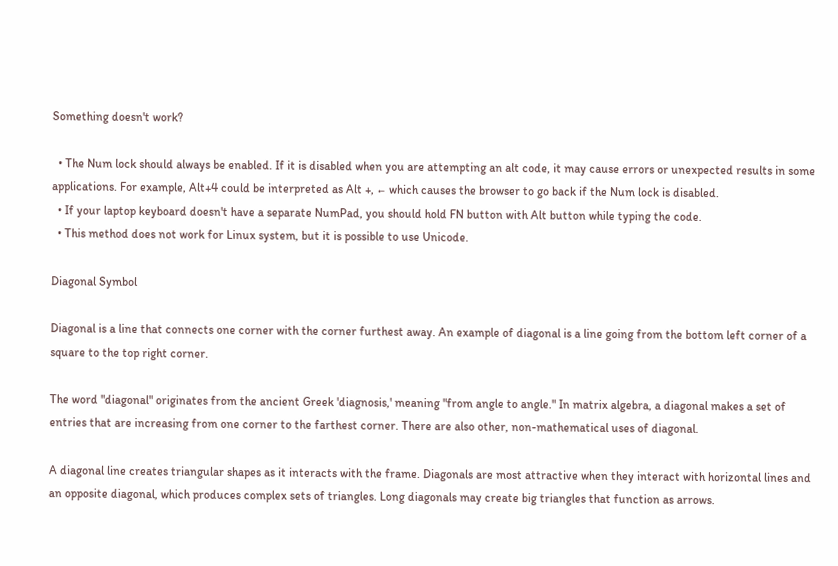Something doesn't work?

  • The Num lock should always be enabled. If it is disabled when you are attempting an alt code, it may cause errors or unexpected results in some applications. For example, Alt+4 could be interpreted as Alt +, ← which causes the browser to go back if the Num lock is disabled.
  • If your laptop keyboard doesn't have a separate NumPad, you should hold FN button with Alt button while typing the code.
  • This method does not work for Linux system, but it is possible to use Unicode.

Diagonal Symbol

Diagonal is a line that connects one corner with the corner furthest away. An example of diagonal is a line going from the bottom left corner of a square to the top right corner.

The word "diagonal" originates from the ancient Greek 'diagnosis,' meaning "from angle to angle." In matrix algebra, a diagonal makes a set of entries that are increasing from one corner to the farthest corner. There are also other, non-mathematical uses of diagonal.

A diagonal line creates triangular shapes as it interacts with the frame. Diagonals are most attractive when they interact with horizontal lines and an opposite diagonal, which produces complex sets of triangles. Long diagonals may create big triangles that function as arrows.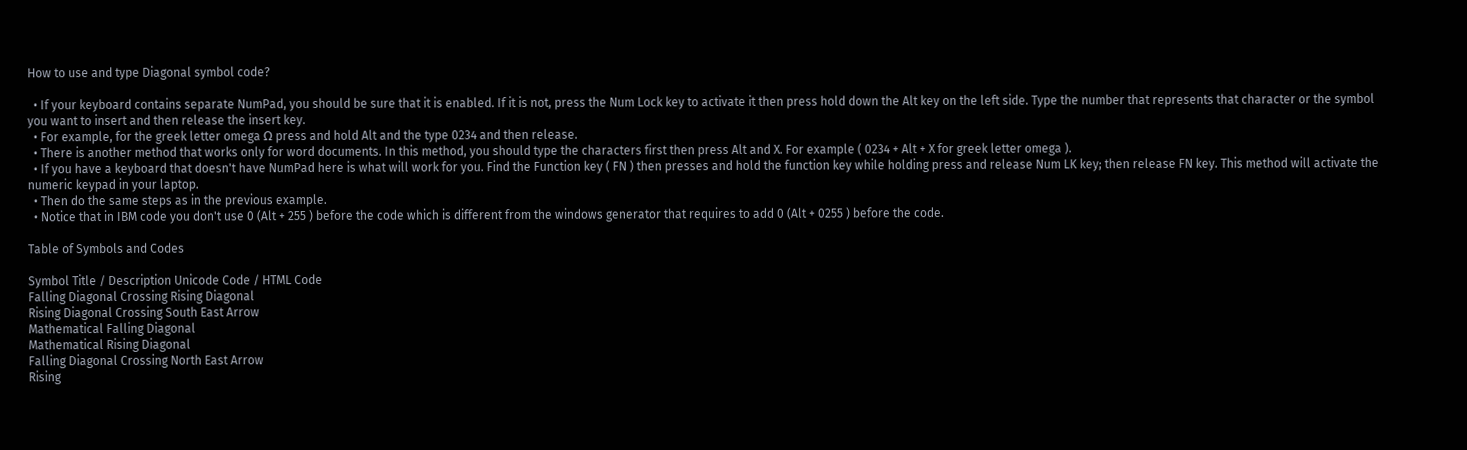How to use and type Diagonal symbol code?

  • If your keyboard contains separate NumPad, you should be sure that it is enabled. If it is not, press the Num Lock key to activate it then press hold down the Alt key on the left side. Type the number that represents that character or the symbol you want to insert and then release the insert key.
  • For example, for the greek letter omega Ω press and hold Alt and the type 0234 and then release.
  • There is another method that works only for word documents. In this method, you should type the characters first then press Alt and X. For example ( 0234 + Alt + X for greek letter omega ).
  • If you have a keyboard that doesn't have NumPad here is what will work for you. Find the Function key ( FN ) then presses and hold the function key while holding press and release Num LK key; then release FN key. This method will activate the numeric keypad in your laptop.
  • Then do the same steps as in the previous example.
  • Notice that in IBM code you don't use 0 (Alt + 255 ) before the code which is different from the windows generator that requires to add 0 (Alt + 0255 ) before the code.

Table of Symbols and Codes

Symbol Title / Description Unicode Code / HTML Code
Falling Diagonal Crossing Rising Diagonal
Rising Diagonal Crossing South East Arrow
Mathematical Falling Diagonal
Mathematical Rising Diagonal
Falling Diagonal Crossing North East Arrow
Rising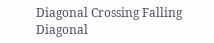Diagonal Crossing Falling Diagonal